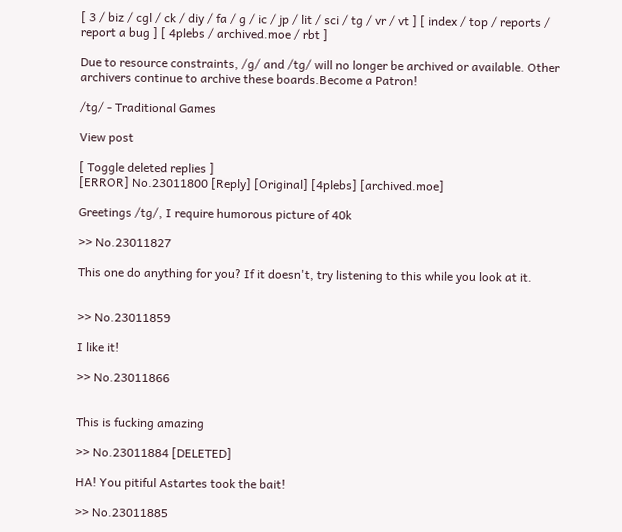[ 3 / biz / cgl / ck / diy / fa / g / ic / jp / lit / sci / tg / vr / vt ] [ index / top / reports / report a bug ] [ 4plebs / archived.moe / rbt ]

Due to resource constraints, /g/ and /tg/ will no longer be archived or available. Other archivers continue to archive these boards.Become a Patron!

/tg/ - Traditional Games

View post

[ Toggle deleted replies ]
[ERROR] No.23011800 [Reply] [Original] [4plebs] [archived.moe]

Greetings /tg/, I require humorous picture of 40k

>> No.23011827

This one do anything for you? If it doesn't, try listening to this while you look at it.


>> No.23011859

I like it!

>> No.23011866


This is fucking amazing

>> No.23011884 [DELETED]

HA! You pitiful Astartes took the bait!

>> No.23011885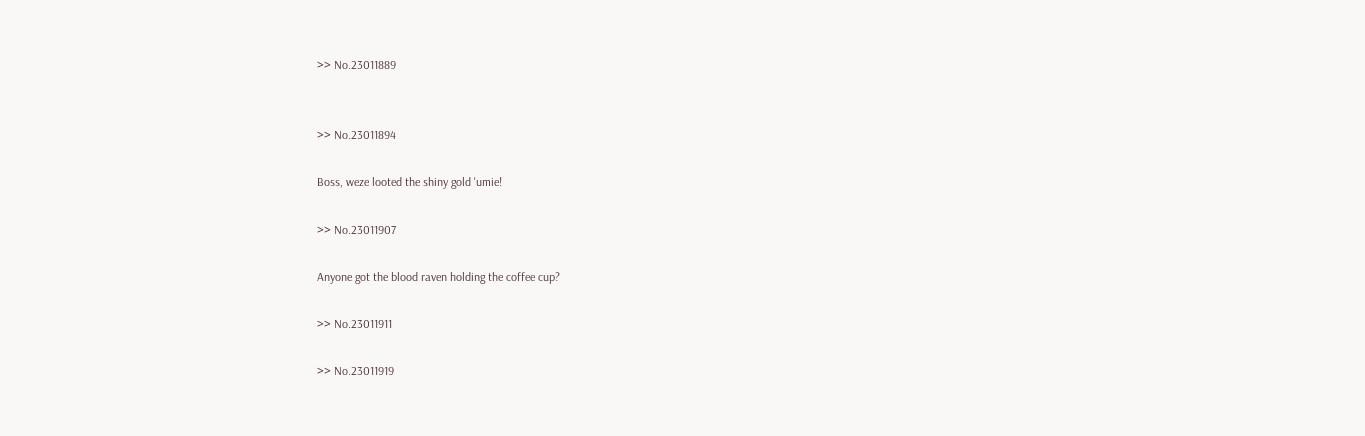>> No.23011889


>> No.23011894

Boss, weze looted the shiny gold 'umie!

>> No.23011907

Anyone got the blood raven holding the coffee cup?

>> No.23011911

>> No.23011919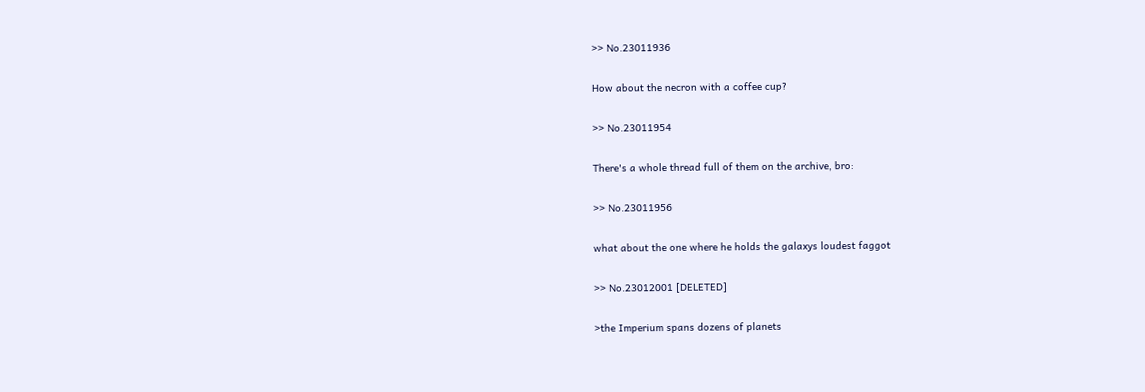>> No.23011936

How about the necron with a coffee cup?

>> No.23011954

There's a whole thread full of them on the archive, bro:

>> No.23011956

what about the one where he holds the galaxys loudest faggot

>> No.23012001 [DELETED]

>the Imperium spans dozens of planets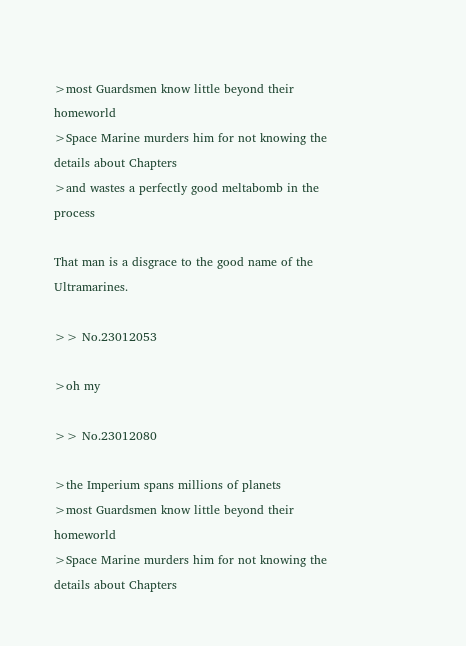>most Guardsmen know little beyond their homeworld
>Space Marine murders him for not knowing the details about Chapters
>and wastes a perfectly good meltabomb in the process

That man is a disgrace to the good name of the Ultramarines.

>> No.23012053

>oh my

>> No.23012080

>the Imperium spans millions of planets
>most Guardsmen know little beyond their homeworld
>Space Marine murders him for not knowing the details about Chapters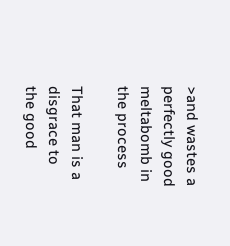>and wastes a perfectly good meltabomb in the process

That man is a disgrace to the good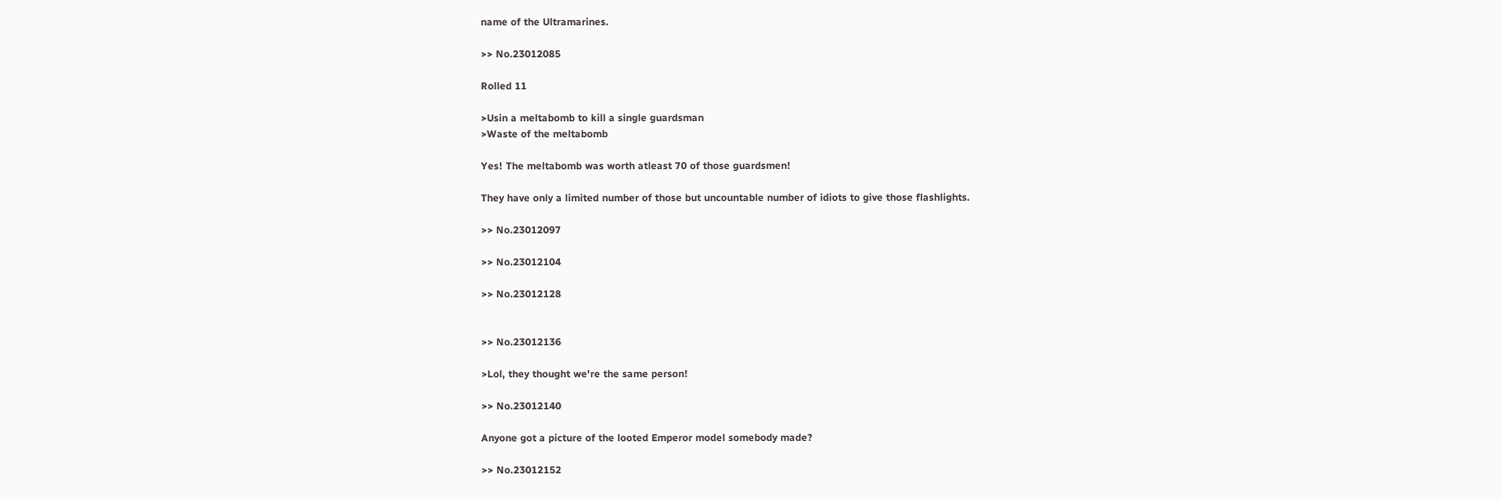name of the Ultramarines.

>> No.23012085

Rolled 11

>Usin a meltabomb to kill a single guardsman
>Waste of the meltabomb

Yes! The meltabomb was worth atleast 70 of those guardsmen!

They have only a limited number of those but uncountable number of idiots to give those flashlights.

>> No.23012097

>> No.23012104

>> No.23012128


>> No.23012136

>Lol, they thought we're the same person!

>> No.23012140

Anyone got a picture of the looted Emperor model somebody made?

>> No.23012152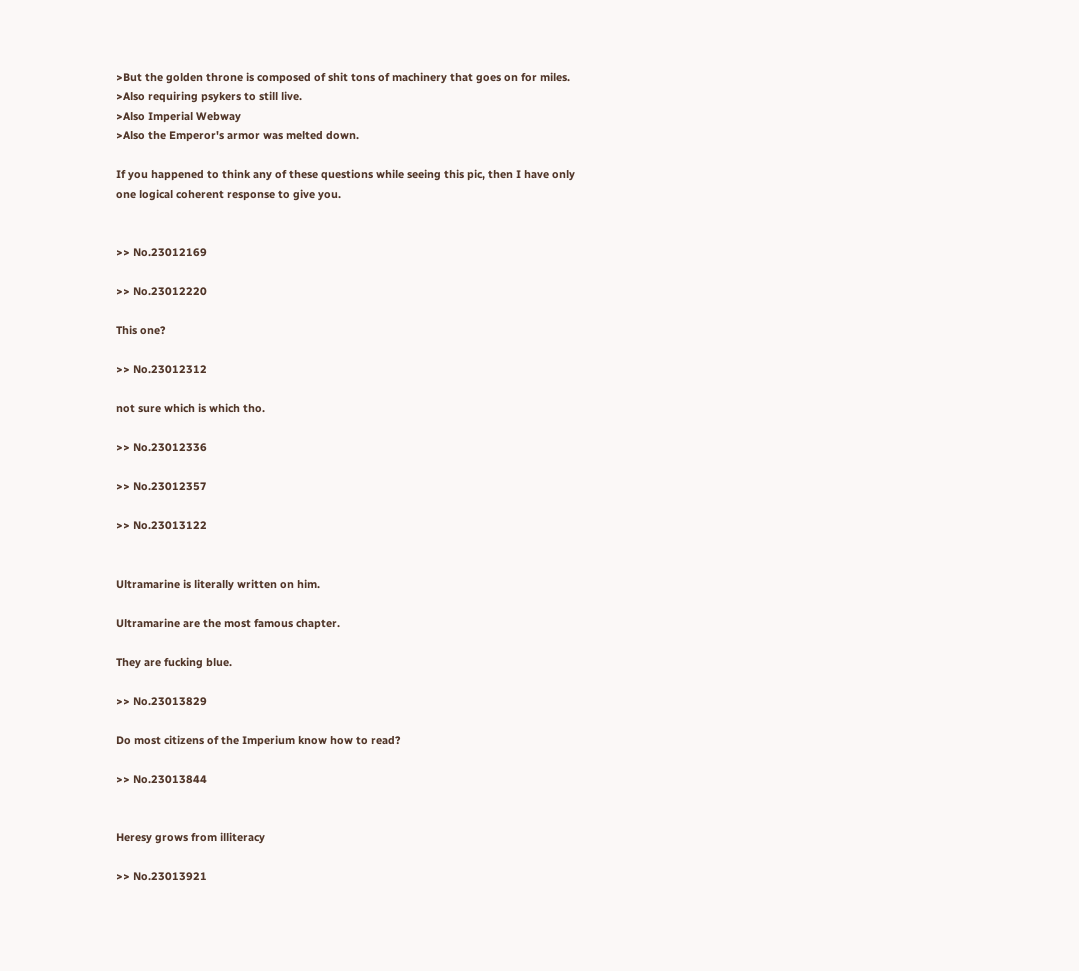>But the golden throne is composed of shit tons of machinery that goes on for miles.
>Also requiring psykers to still live.
>Also Imperial Webway
>Also the Emperor's armor was melted down.

If you happened to think any of these questions while seeing this pic, then I have only one logical coherent response to give you.


>> No.23012169

>> No.23012220

This one?

>> No.23012312

not sure which is which tho.

>> No.23012336

>> No.23012357

>> No.23013122


Ultramarine is literally written on him.

Ultramarine are the most famous chapter.

They are fucking blue.

>> No.23013829

Do most citizens of the Imperium know how to read?

>> No.23013844


Heresy grows from illiteracy

>> No.23013921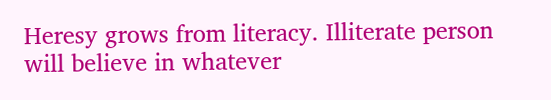Heresy grows from literacy. Illiterate person will believe in whatever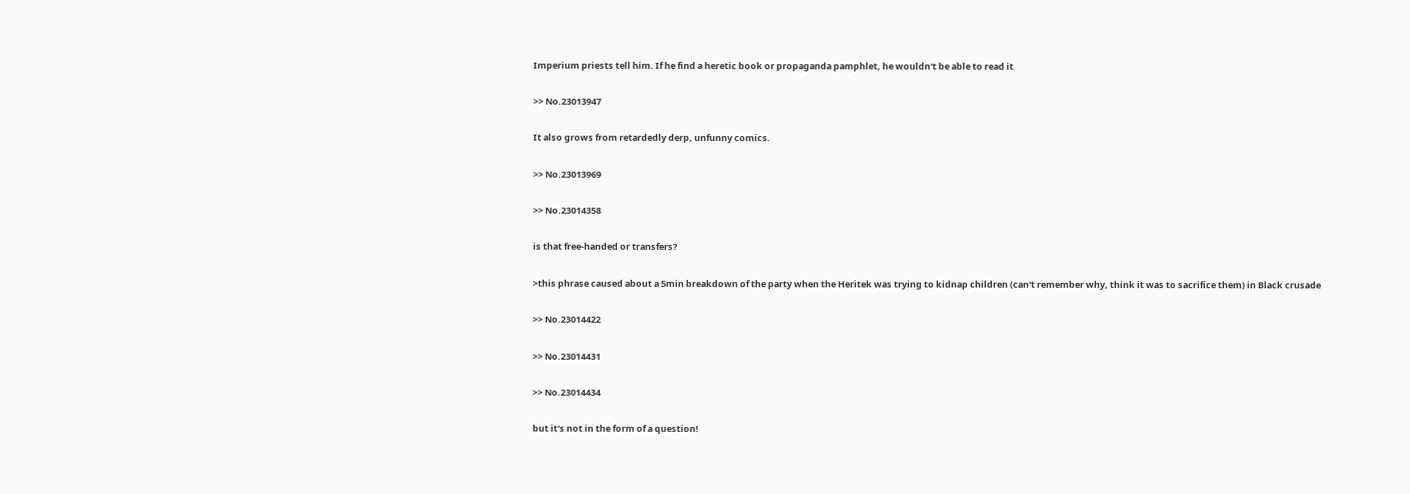Imperium priests tell him. If he find a heretic book or propaganda pamphlet, he wouldn't be able to read it

>> No.23013947

It also grows from retardedly derp, unfunny comics.

>> No.23013969

>> No.23014358

is that free-handed or transfers?

>this phrase caused about a 5min breakdown of the party when the Heritek was trying to kidnap children (can't remember why, think it was to sacrifice them) in Black crusade

>> No.23014422

>> No.23014431

>> No.23014434

but it's not in the form of a question!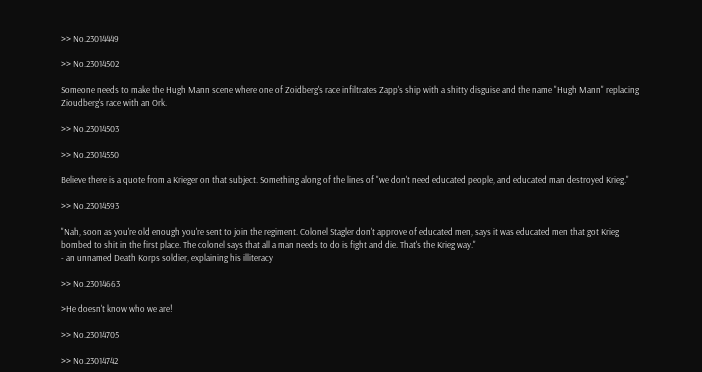>> No.23014449

>> No.23014502

Someone needs to make the Hugh Mann scene where one of Zoidberg's race infiltrates Zapp's ship with a shitty disguise and the name "Hugh Mann" replacing Zioudberg's race with an Ork.

>> No.23014503

>> No.23014550

Believe there is a quote from a Krieger on that subject. Something along of the lines of "we don't need educated people, and educated man destroyed Krieg."

>> No.23014593

"Nah, soon as you're old enough you're sent to join the regiment. Colonel Stagler don't approve of educated men, says it was educated men that got Krieg bombed to shit in the first place. The colonel says that all a man needs to do is fight and die. That's the Krieg way."
- an unnamed Death Korps soldier, explaining his illiteracy

>> No.23014663

>He doesn't know who we are!

>> No.23014705

>> No.23014742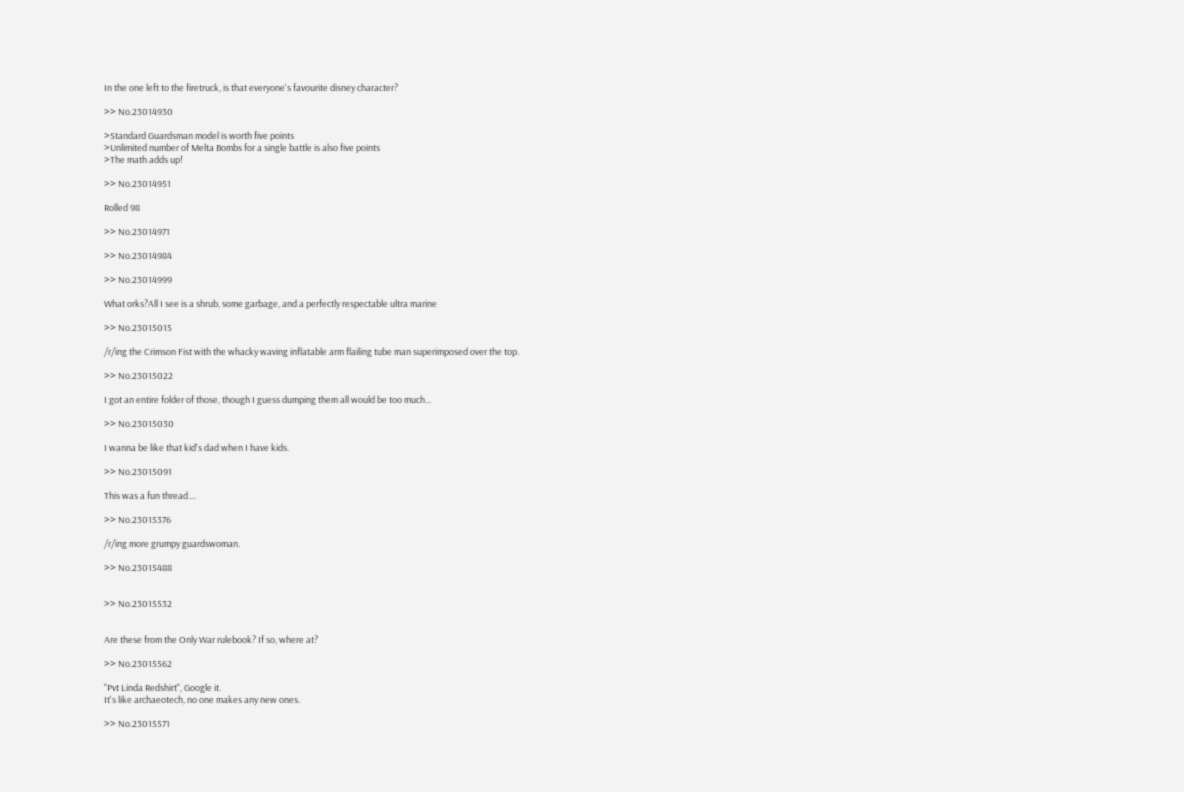In the one left to the firetruck, is that everyone's favourite disney character?

>> No.23014930

>Standard Guardsman model is worth five points
>Unlimited number of Melta Bombs for a single battle is also five points
>The math adds up!

>> No.23014951

Rolled 98

>> No.23014971

>> No.23014984

>> No.23014999

What orks?All I see is a shrub, some garbage, and a perfectly respectable ultra marine

>> No.23015015

/r/ing the Crimson Fist with the whacky waving inflatable arm flailing tube man superimposed over the top.

>> No.23015022

I got an entire folder of those, though I guess dumping them all would be too much...

>> No.23015030

I wanna be like that kid's dad when I have kids.

>> No.23015091

This was a fun thread....

>> No.23015376

/r/ing more grumpy guardswoman.

>> No.23015488


>> No.23015532


Are these from the Only War rulebook? If so, where at?

>> No.23015562

"Pvt Linda Redshirt", Google it.
It's like archaeotech, no one makes any new ones.

>> No.23015571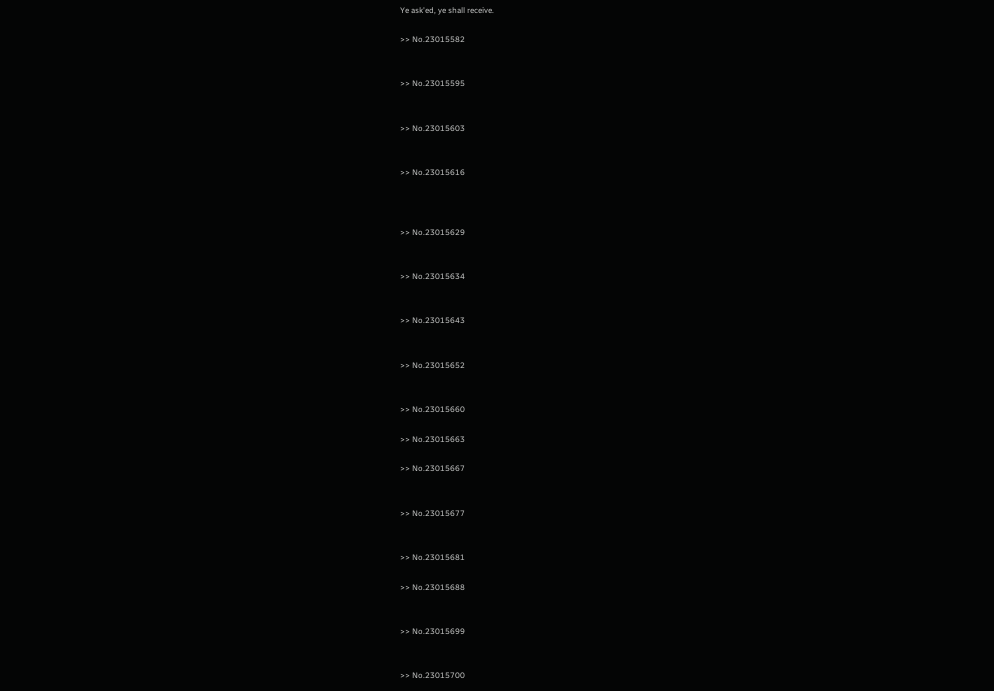Ye ask'ed, ye shall receive.

>> No.23015582


>> No.23015595


>> No.23015603


>> No.23015616



>> No.23015629


>> No.23015634


>> No.23015643


>> No.23015652


>> No.23015660

>> No.23015663

>> No.23015667


>> No.23015677


>> No.23015681

>> No.23015688


>> No.23015699


>> No.23015700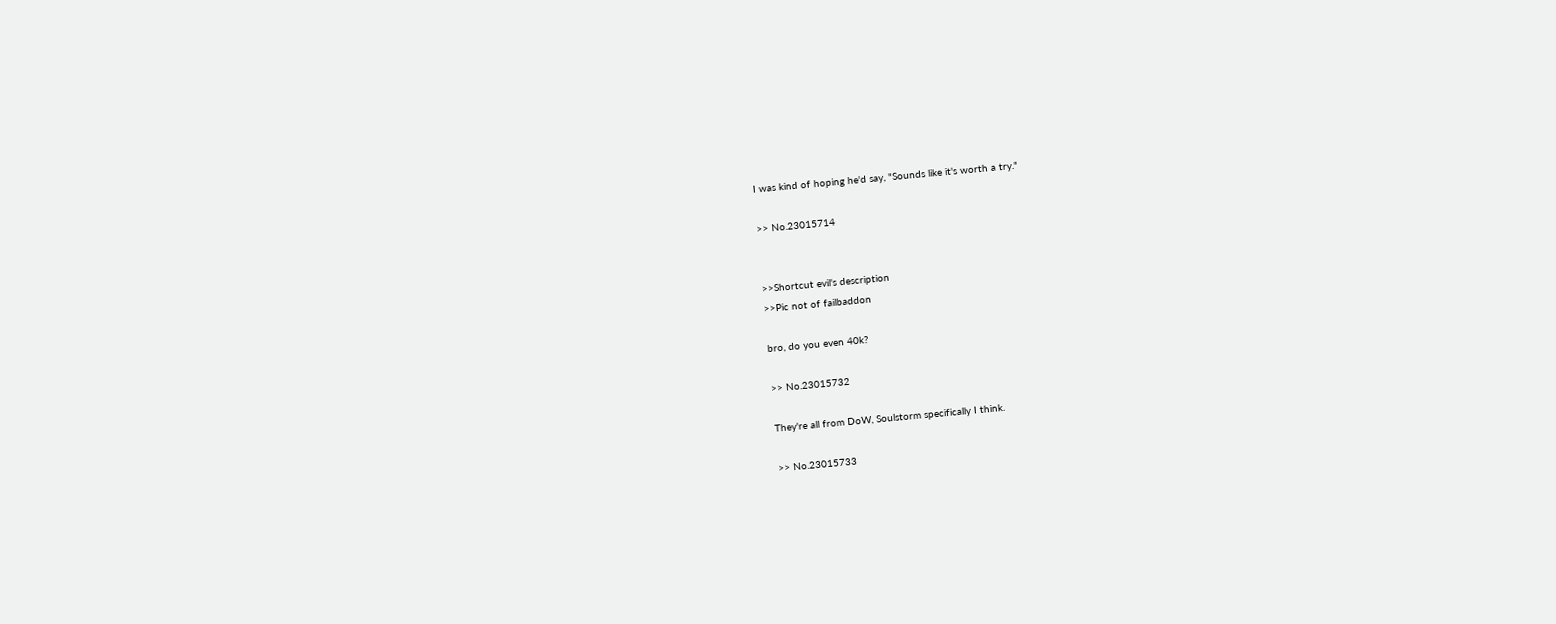I was kind of hoping he'd say, "Sounds like it's worth a try."

>> No.23015714


>>Shortcut evil's description
>>Pic not of failbaddon

bro, do you even 40k?

>> No.23015732

They're all from DoW, Soulstorm specifically I think.

>> No.23015733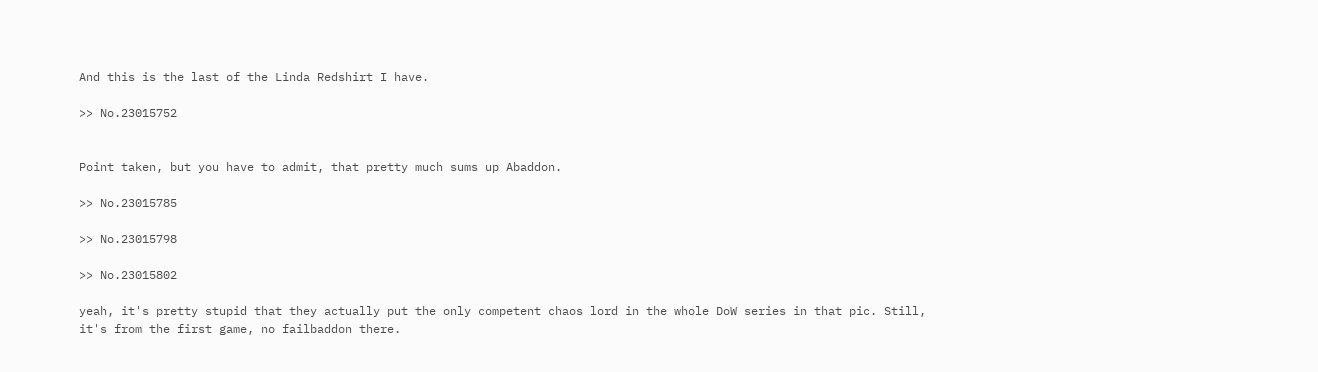And this is the last of the Linda Redshirt I have.

>> No.23015752


Point taken, but you have to admit, that pretty much sums up Abaddon.

>> No.23015785

>> No.23015798

>> No.23015802

yeah, it's pretty stupid that they actually put the only competent chaos lord in the whole DoW series in that pic. Still, it's from the first game, no failbaddon there.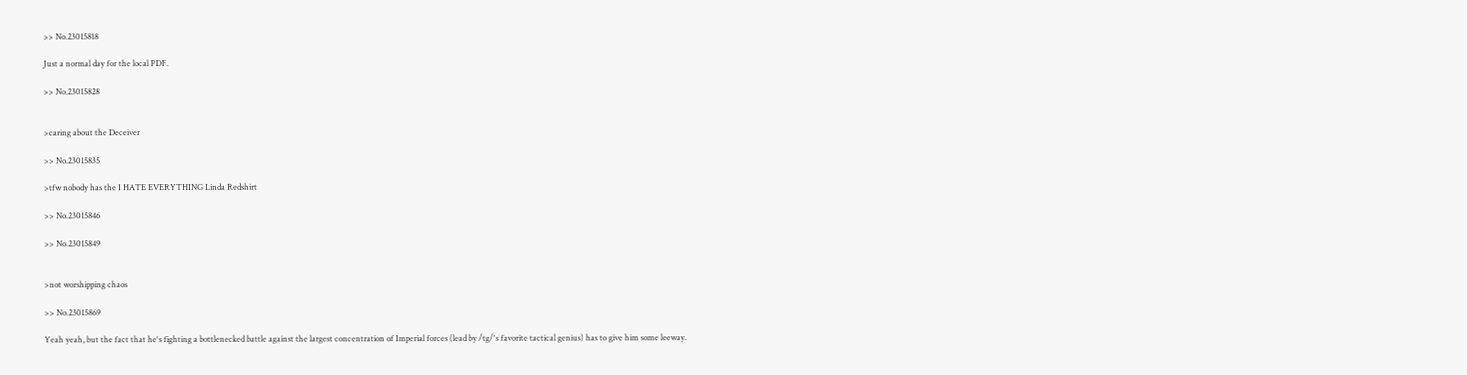>> No.23015818

Just a normal day for the local PDF.

>> No.23015828


>caring about the Deceiver

>> No.23015835

>tfw nobody has the I HATE EVERYTHING Linda Redshirt

>> No.23015846

>> No.23015849


>not worshipping chaos

>> No.23015869

Yeah yeah, but the fact that he's fighting a bottlenecked battle against the largest concentration of Imperial forces (lead by /tg/'s favorite tactical genius) has to give him some leeway.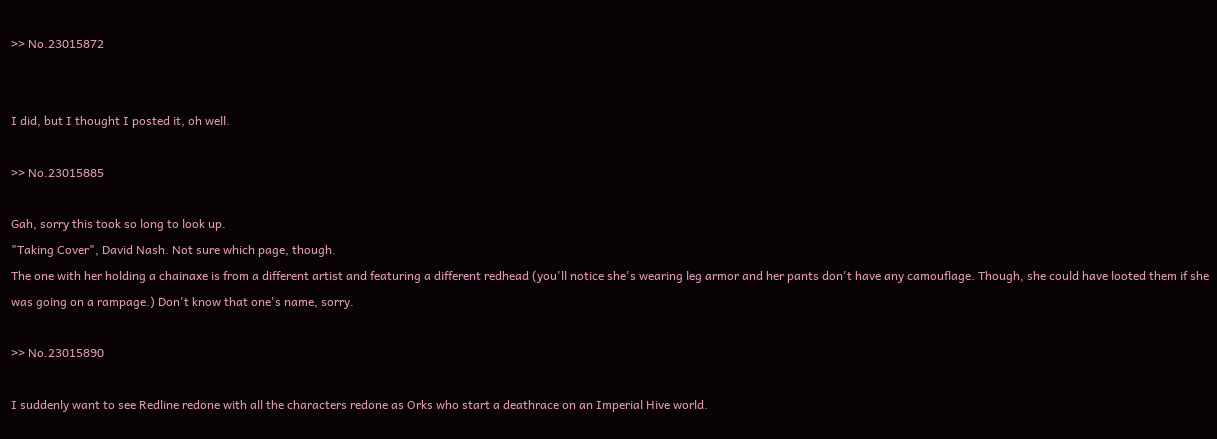>> No.23015872


I did, but I thought I posted it, oh well.

>> No.23015885

Gah, sorry this took so long to look up.
"Taking Cover", David Nash. Not sure which page, though.
The one with her holding a chainaxe is from a different artist and featuring a different redhead (you'll notice she's wearing leg armor and her pants don't have any camouflage. Though, she could have looted them if she was going on a rampage.) Don't know that one's name, sorry.

>> No.23015890

I suddenly want to see Redline redone with all the characters redone as Orks who start a deathrace on an Imperial Hive world.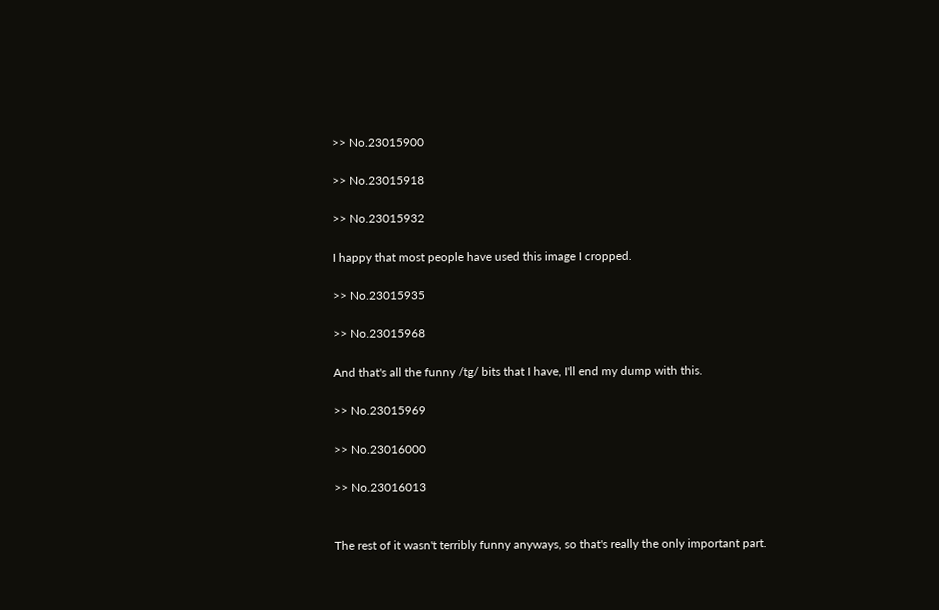>> No.23015900

>> No.23015918

>> No.23015932

I happy that most people have used this image I cropped.

>> No.23015935

>> No.23015968

And that's all the funny /tg/ bits that I have, I'll end my dump with this.

>> No.23015969

>> No.23016000

>> No.23016013


The rest of it wasn't terribly funny anyways, so that's really the only important part.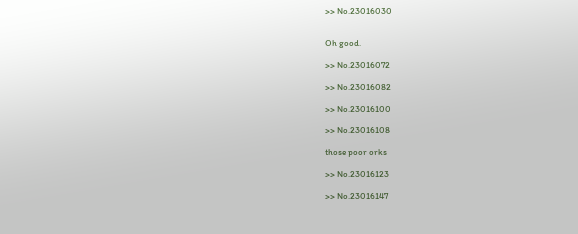>> No.23016030


Oh good.

>> No.23016072

>> No.23016082

>> No.23016100

>> No.23016108

those poor orks

>> No.23016123

>> No.23016147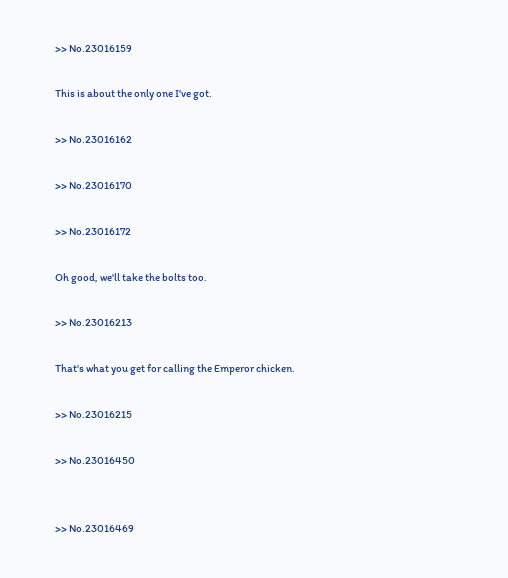>> No.23016159

This is about the only one I've got.

>> No.23016162

>> No.23016170

>> No.23016172

Oh good, we'll take the bolts too.

>> No.23016213

That's what you get for calling the Emperor chicken.

>> No.23016215

>> No.23016450


>> No.23016469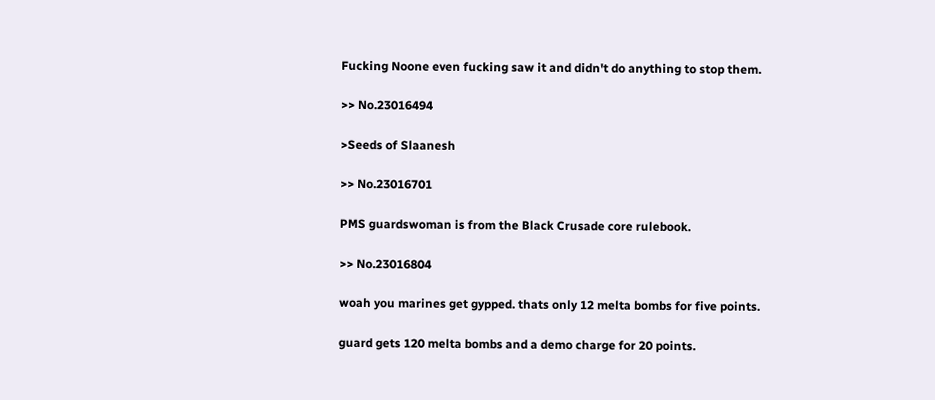Fucking Noone even fucking saw it and didn't do anything to stop them.

>> No.23016494

>Seeds of Slaanesh

>> No.23016701

PMS guardswoman is from the Black Crusade core rulebook.

>> No.23016804

woah you marines get gypped. thats only 12 melta bombs for five points.

guard gets 120 melta bombs and a demo charge for 20 points.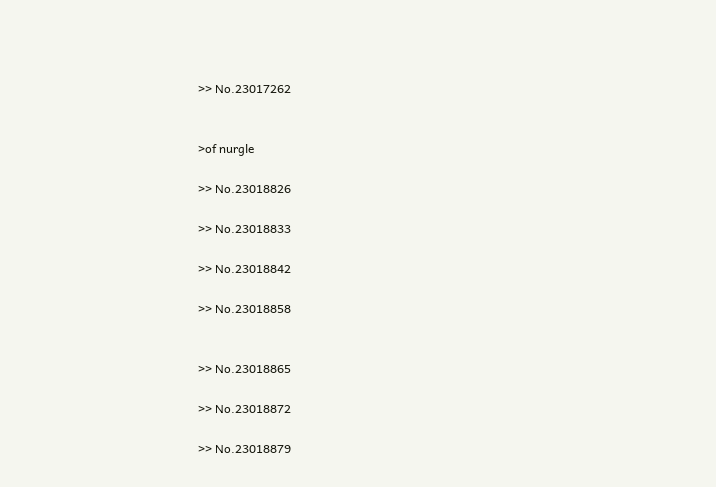>> No.23017262


>of nurgle

>> No.23018826

>> No.23018833

>> No.23018842

>> No.23018858


>> No.23018865

>> No.23018872

>> No.23018879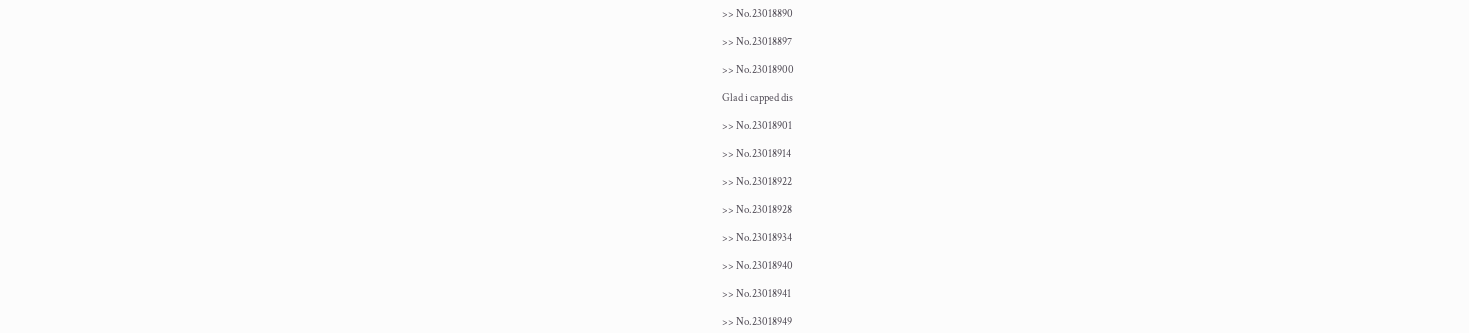>> No.23018890

>> No.23018897

>> No.23018900

Glad i capped dis

>> No.23018901

>> No.23018914

>> No.23018922

>> No.23018928

>> No.23018934

>> No.23018940

>> No.23018941

>> No.23018949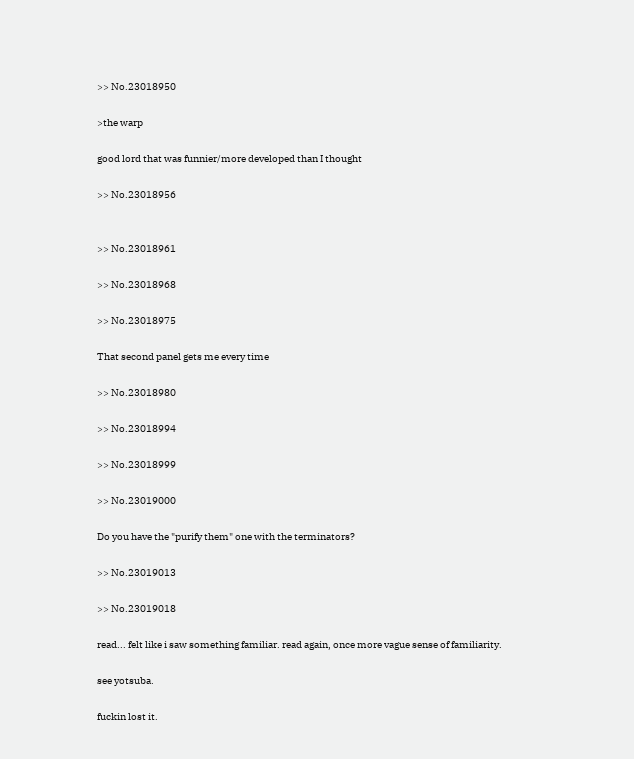>> No.23018950

>the warp

good lord that was funnier/more developed than I thought

>> No.23018956


>> No.23018961

>> No.23018968

>> No.23018975

That second panel gets me every time

>> No.23018980

>> No.23018994

>> No.23018999

>> No.23019000

Do you have the "purify them" one with the terminators?

>> No.23019013

>> No.23019018

read... felt like i saw something familiar. read again, once more vague sense of familiarity.

see yotsuba.

fuckin lost it.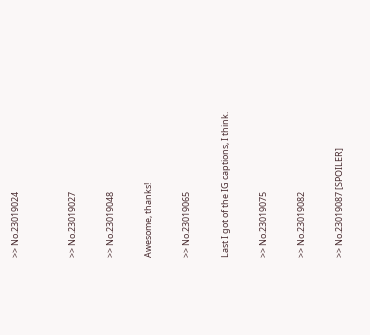>> No.23019024


>> No.23019027

>> No.23019048

Awesome, thanks!

>> No.23019065

Last I got of the IG captions, I think.

>> No.23019075

>> No.23019082

>> No.23019087 [SPOILER]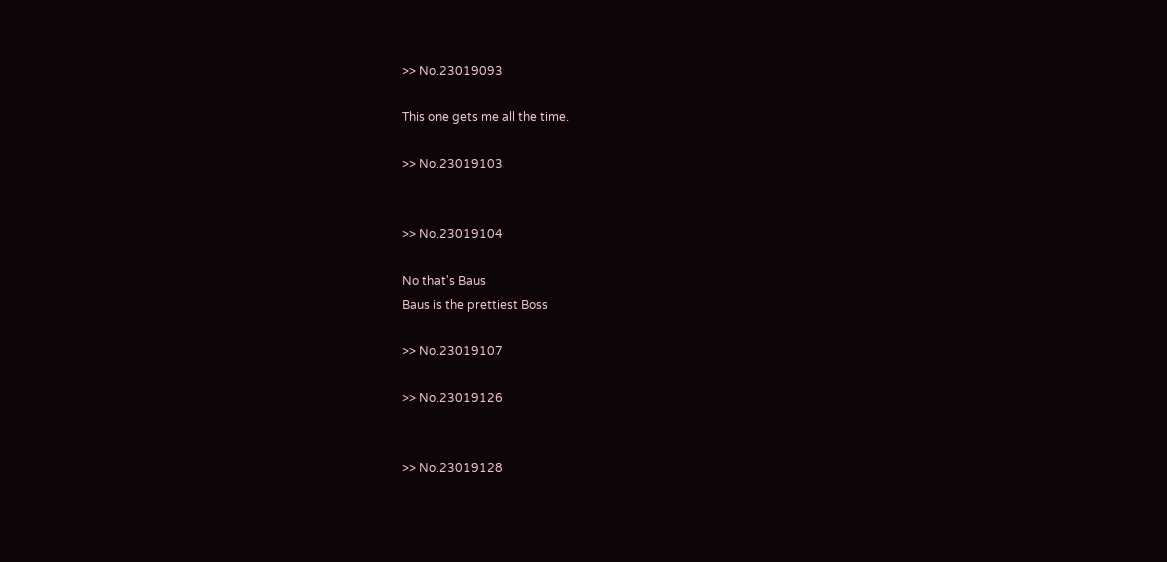>> No.23019093

This one gets me all the time.

>> No.23019103


>> No.23019104

No that's Baus
Baus is the prettiest Boss

>> No.23019107

>> No.23019126


>> No.23019128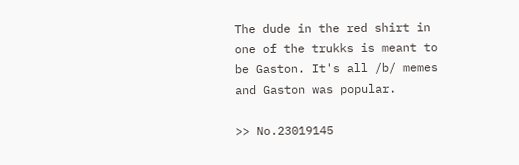The dude in the red shirt in one of the trukks is meant to be Gaston. It's all /b/ memes and Gaston was popular.

>> No.23019145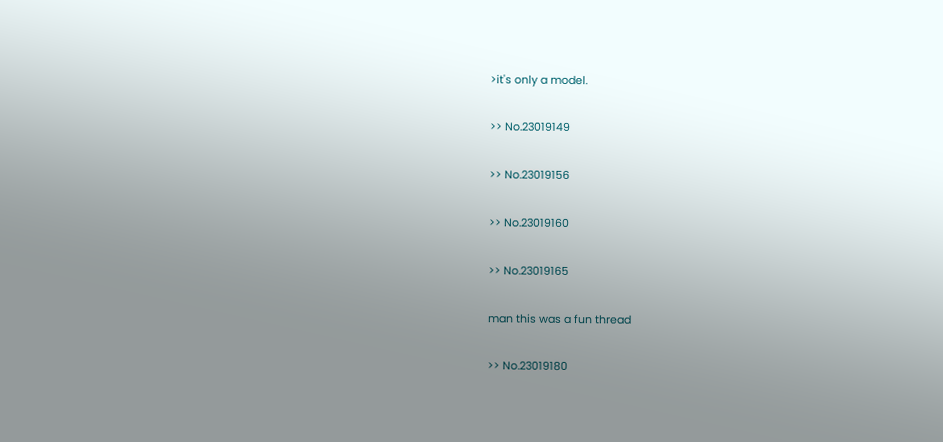>it's only a model.

>> No.23019149

>> No.23019156

>> No.23019160

>> No.23019165

man this was a fun thread

>> No.23019180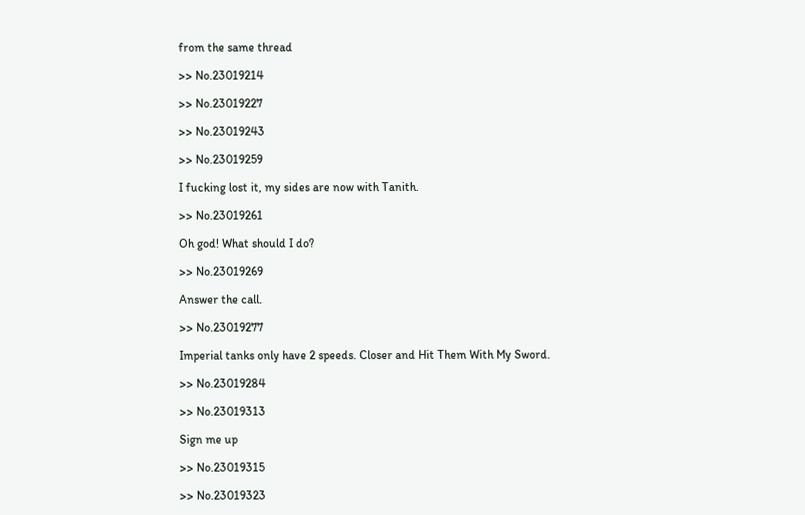from the same thread

>> No.23019214

>> No.23019227

>> No.23019243

>> No.23019259

I fucking lost it, my sides are now with Tanith.

>> No.23019261

Oh god! What should I do?

>> No.23019269

Answer the call.

>> No.23019277

Imperial tanks only have 2 speeds. Closer and Hit Them With My Sword.

>> No.23019284

>> No.23019313

Sign me up

>> No.23019315

>> No.23019323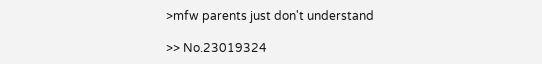>mfw parents just don't understand

>> No.23019324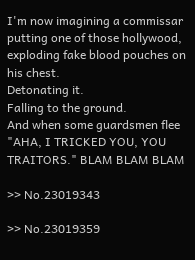I'm now imagining a commissar putting one of those hollywood, exploding fake blood pouches on his chest.
Detonating it.
Falling to the ground.
And when some guardsmen flee "AHA, I TRICKED YOU, YOU TRAITORS." BLAM BLAM BLAM

>> No.23019343

>> No.23019359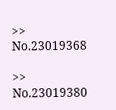>> No.23019368

>> No.23019380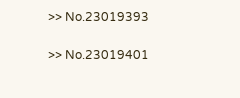>> No.23019393

>> No.23019401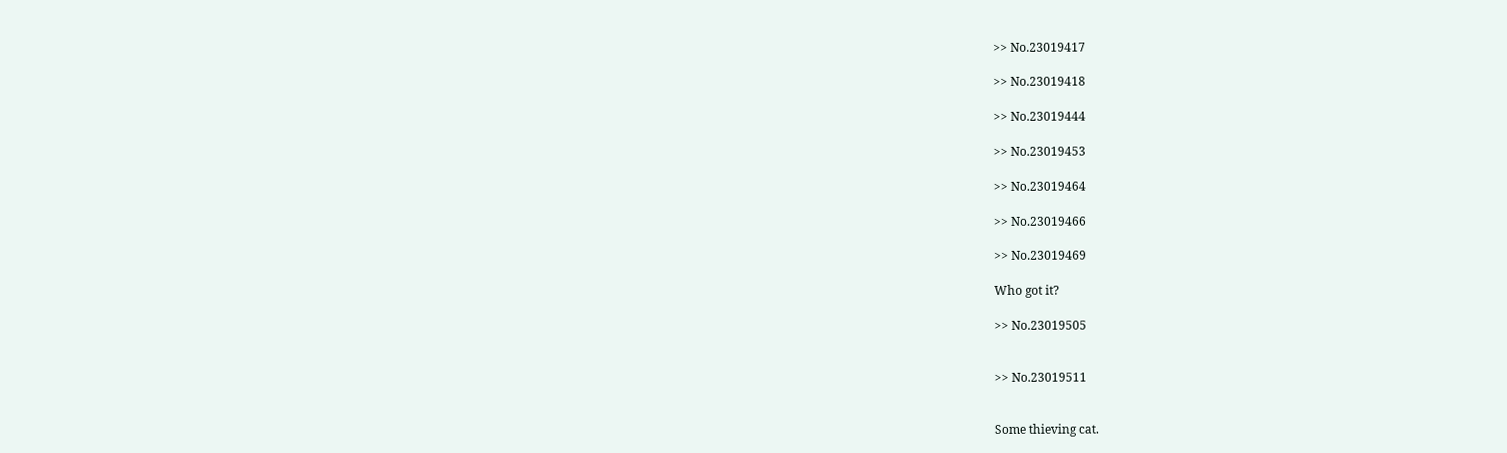>> No.23019417

>> No.23019418

>> No.23019444

>> No.23019453

>> No.23019464

>> No.23019466

>> No.23019469

Who got it?

>> No.23019505


>> No.23019511


Some thieving cat.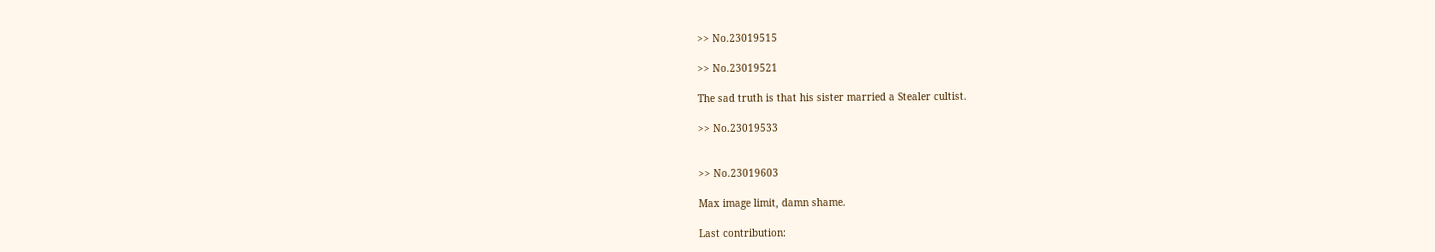>> No.23019515

>> No.23019521

The sad truth is that his sister married a Stealer cultist.

>> No.23019533


>> No.23019603

Max image limit, damn shame.

Last contribution: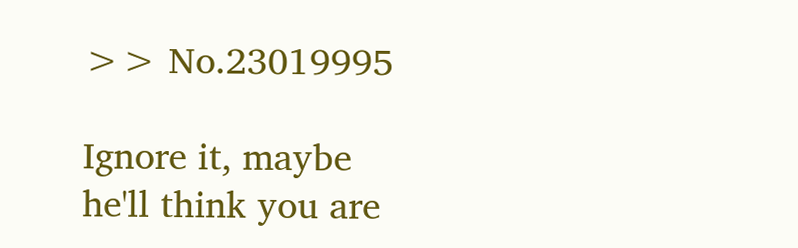>> No.23019995

Ignore it, maybe he'll think you are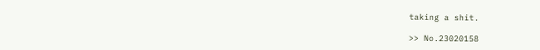taking a shit.

>> No.23020158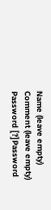Name (leave empty)
Comment (leave empty)
Password [?]Password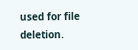used for file deletion.